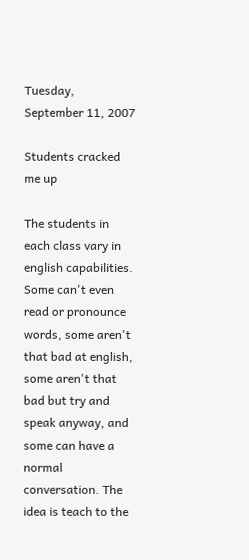Tuesday, September 11, 2007

Students cracked me up

The students in each class vary in english capabilities. Some can't even read or pronounce words, some aren't that bad at english, some aren't that bad but try and speak anyway, and some can have a normal conversation. The idea is teach to the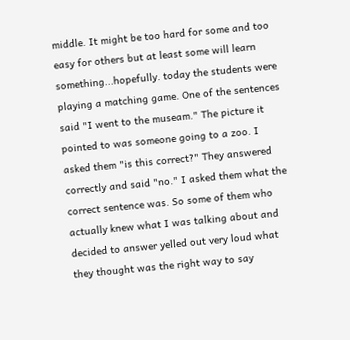middle. It might be too hard for some and too easy for others but at least some will learn something...hopefully. today the students were playing a matching game. One of the sentences said "I went to the museam." The picture it pointed to was someone going to a zoo. I asked them "is this correct?" They answered correctly and said "no." I asked them what the correct sentence was. So some of them who actually knew what I was talking about and decided to answer yelled out very loud what they thought was the right way to say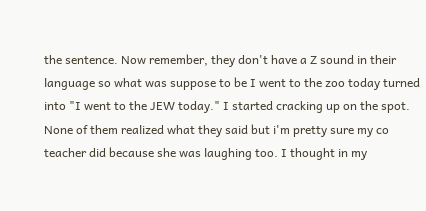the sentence. Now remember, they don't have a Z sound in their language so what was suppose to be I went to the zoo today turned into "I went to the JEW today." I started cracking up on the spot. None of them realized what they said but i'm pretty sure my co teacher did because she was laughing too. I thought in my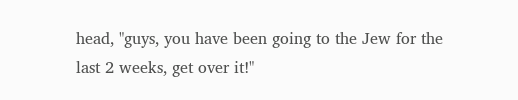head, "guys, you have been going to the Jew for the last 2 weeks, get over it!"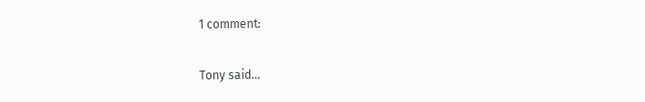1 comment:

Tony said...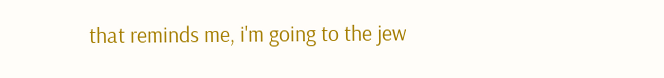that reminds me, i'm going to the jew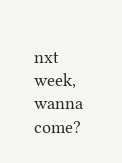nxt week, wanna come?